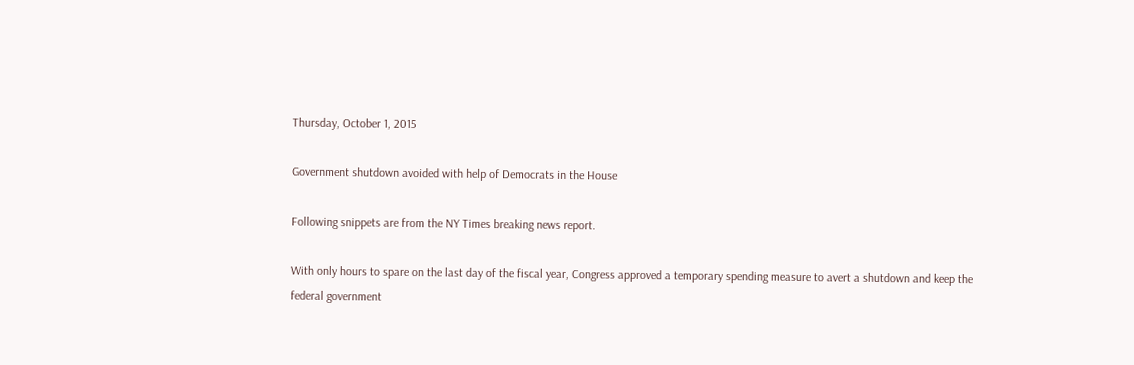Thursday, October 1, 2015

Government shutdown avoided with help of Democrats in the House

Following snippets are from the NY Times breaking news report.

With only hours to spare on the last day of the fiscal year, Congress approved a temporary spending measure to avert a shutdown and keep the federal government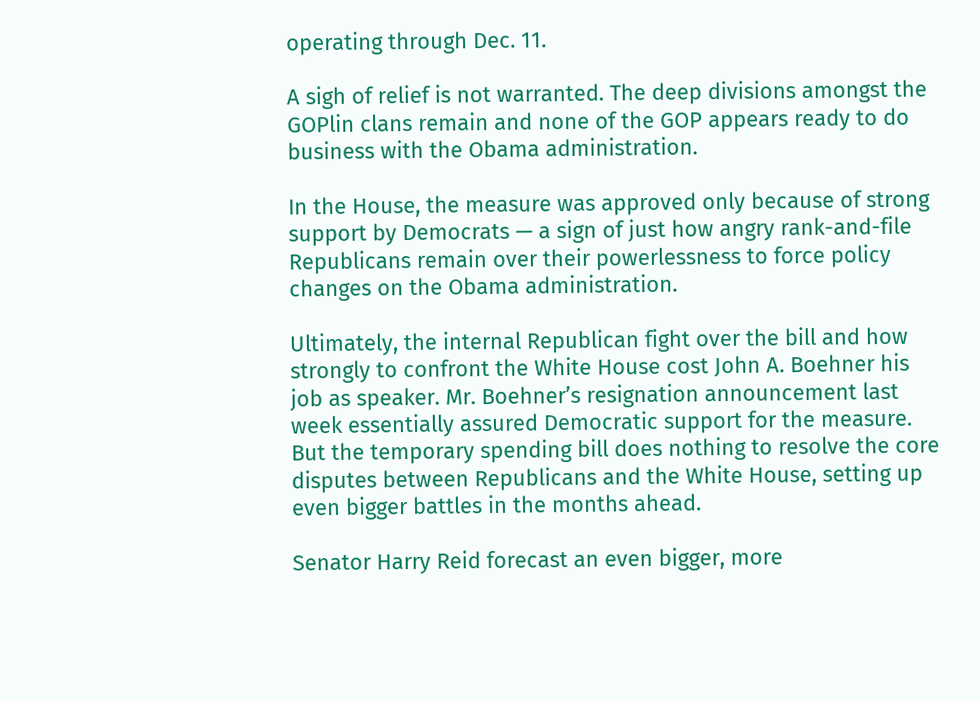operating through Dec. 11.

A sigh of relief is not warranted. The deep divisions amongst the GOPlin clans remain and none of the GOP appears ready to do business with the Obama administration.

In the House, the measure was approved only because of strong support by Democrats — a sign of just how angry rank-and-file Republicans remain over their powerlessness to force policy changes on the Obama administration.

Ultimately, the internal Republican fight over the bill and how strongly to confront the White House cost John A. Boehner his job as speaker. Mr. Boehner’s resignation announcement last week essentially assured Democratic support for the measure. But the temporary spending bill does nothing to resolve the core disputes between Republicans and the White House, setting up even bigger battles in the months ahead.

Senator Harry Reid forecast an even bigger, more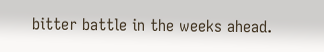bitter battle in the weeks ahead.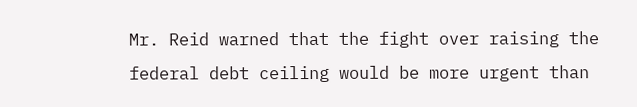Mr. Reid warned that the fight over raising the federal debt ceiling would be more urgent than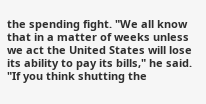the spending fight. "We all know that in a matter of weeks unless we act the United States will lose its ability to pay its bills," he said. "If you think shutting the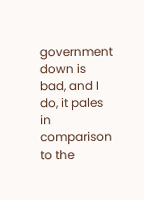government down is bad, and I do, it pales in comparison to the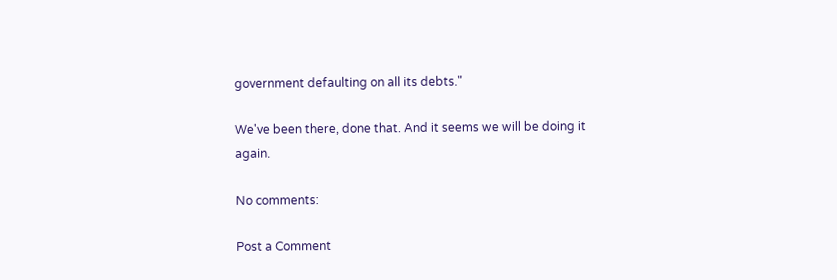government defaulting on all its debts."

We've been there, done that. And it seems we will be doing it again.

No comments:

Post a Comment